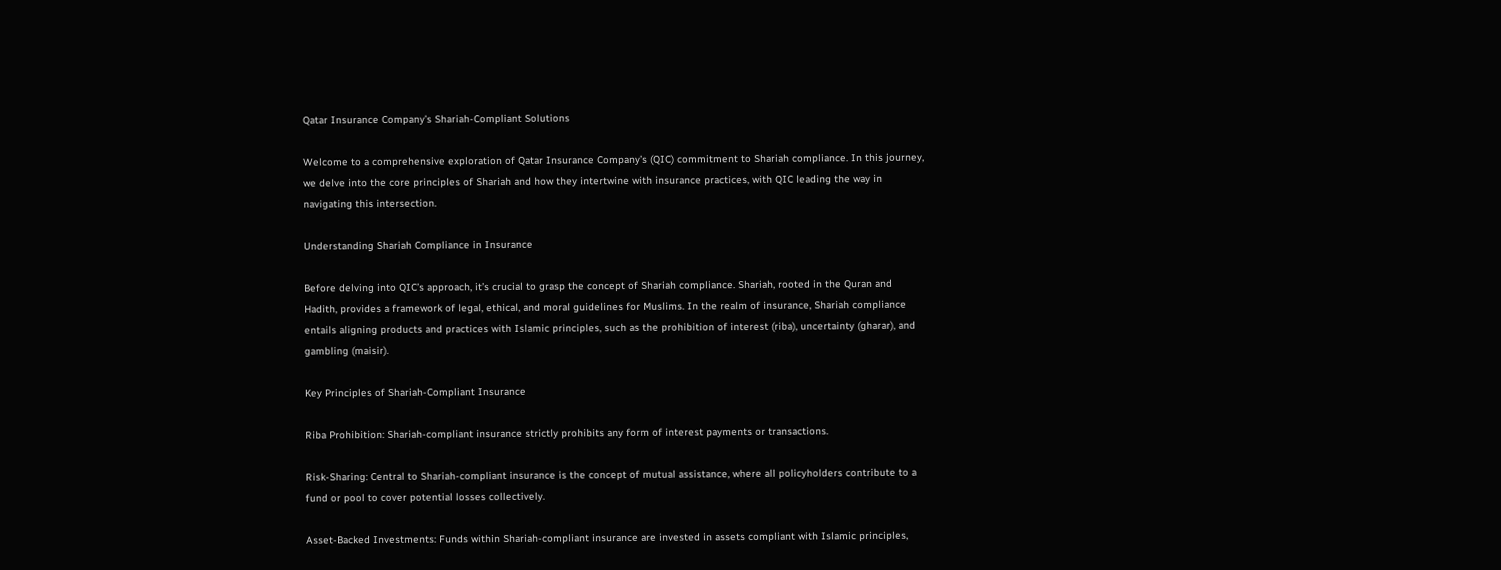Qatar Insurance Company’s Shariah-Compliant Solutions

Welcome to a comprehensive exploration of Qatar Insurance Company’s (QIC) commitment to Shariah compliance. In this journey, we delve into the core principles of Shariah and how they intertwine with insurance practices, with QIC leading the way in navigating this intersection.

Understanding Shariah Compliance in Insurance

Before delving into QIC’s approach, it’s crucial to grasp the concept of Shariah compliance. Shariah, rooted in the Quran and Hadith, provides a framework of legal, ethical, and moral guidelines for Muslims. In the realm of insurance, Shariah compliance entails aligning products and practices with Islamic principles, such as the prohibition of interest (riba), uncertainty (gharar), and gambling (maisir).

Key Principles of Shariah-Compliant Insurance

Riba Prohibition: Shariah-compliant insurance strictly prohibits any form of interest payments or transactions.

Risk-Sharing: Central to Shariah-compliant insurance is the concept of mutual assistance, where all policyholders contribute to a fund or pool to cover potential losses collectively.

Asset-Backed Investments: Funds within Shariah-compliant insurance are invested in assets compliant with Islamic principles,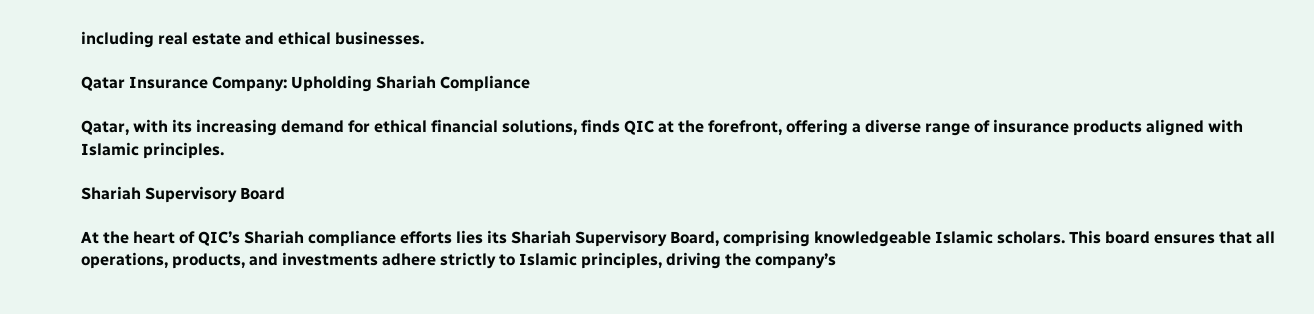including real estate and ethical businesses.

Qatar Insurance Company: Upholding Shariah Compliance

Qatar, with its increasing demand for ethical financial solutions, finds QIC at the forefront, offering a diverse range of insurance products aligned with Islamic principles.

Shariah Supervisory Board

At the heart of QIC’s Shariah compliance efforts lies its Shariah Supervisory Board, comprising knowledgeable Islamic scholars. This board ensures that all operations, products, and investments adhere strictly to Islamic principles, driving the company’s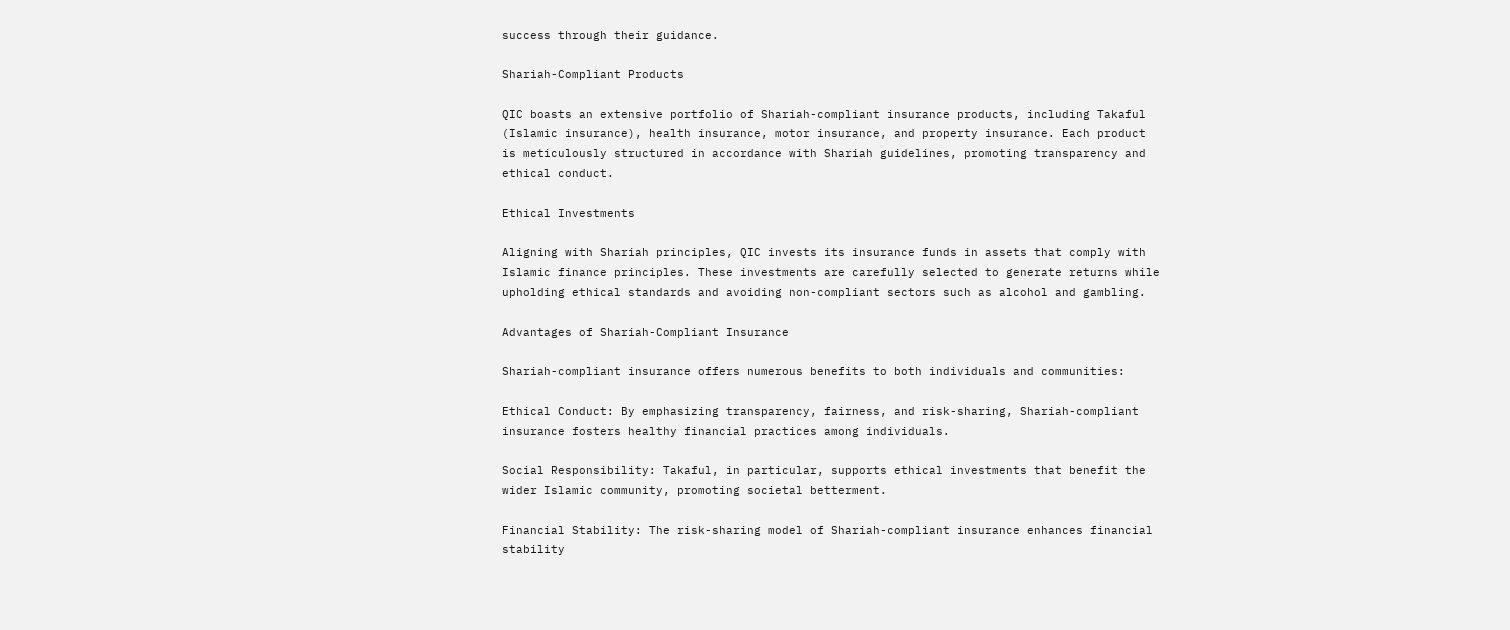success through their guidance.

Shariah-Compliant Products

QIC boasts an extensive portfolio of Shariah-compliant insurance products, including Takaful (Islamic insurance), health insurance, motor insurance, and property insurance. Each product is meticulously structured in accordance with Shariah guidelines, promoting transparency and ethical conduct.

Ethical Investments

Aligning with Shariah principles, QIC invests its insurance funds in assets that comply with Islamic finance principles. These investments are carefully selected to generate returns while upholding ethical standards and avoiding non-compliant sectors such as alcohol and gambling.

Advantages of Shariah-Compliant Insurance

Shariah-compliant insurance offers numerous benefits to both individuals and communities:

Ethical Conduct: By emphasizing transparency, fairness, and risk-sharing, Shariah-compliant insurance fosters healthy financial practices among individuals.

Social Responsibility: Takaful, in particular, supports ethical investments that benefit the wider Islamic community, promoting societal betterment.

Financial Stability: The risk-sharing model of Shariah-compliant insurance enhances financial stability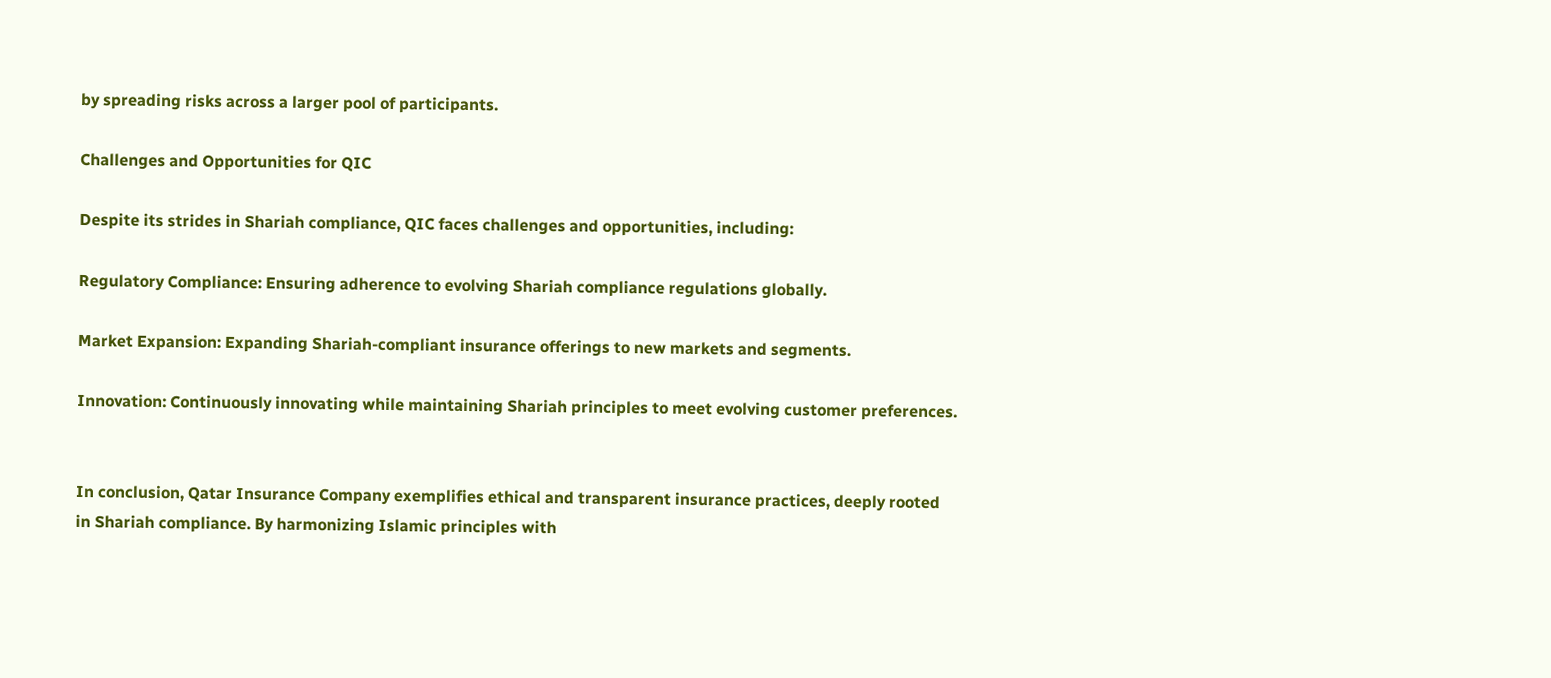by spreading risks across a larger pool of participants.

Challenges and Opportunities for QIC

Despite its strides in Shariah compliance, QIC faces challenges and opportunities, including:

Regulatory Compliance: Ensuring adherence to evolving Shariah compliance regulations globally.

Market Expansion: Expanding Shariah-compliant insurance offerings to new markets and segments.

Innovation: Continuously innovating while maintaining Shariah principles to meet evolving customer preferences.


In conclusion, Qatar Insurance Company exemplifies ethical and transparent insurance practices, deeply rooted in Shariah compliance. By harmonizing Islamic principles with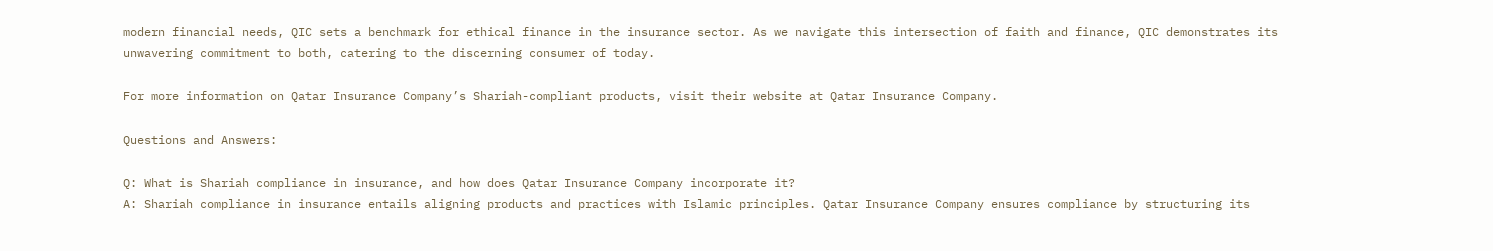modern financial needs, QIC sets a benchmark for ethical finance in the insurance sector. As we navigate this intersection of faith and finance, QIC demonstrates its unwavering commitment to both, catering to the discerning consumer of today.

For more information on Qatar Insurance Company’s Shariah-compliant products, visit their website at Qatar Insurance Company.

Questions and Answers:

Q: What is Shariah compliance in insurance, and how does Qatar Insurance Company incorporate it?
A: Shariah compliance in insurance entails aligning products and practices with Islamic principles. Qatar Insurance Company ensures compliance by structuring its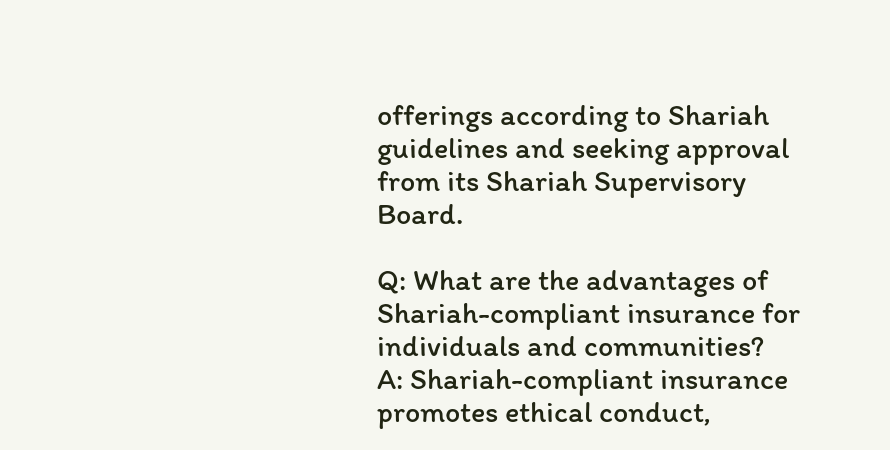offerings according to Shariah guidelines and seeking approval from its Shariah Supervisory Board.

Q: What are the advantages of Shariah-compliant insurance for individuals and communities?
A: Shariah-compliant insurance promotes ethical conduct,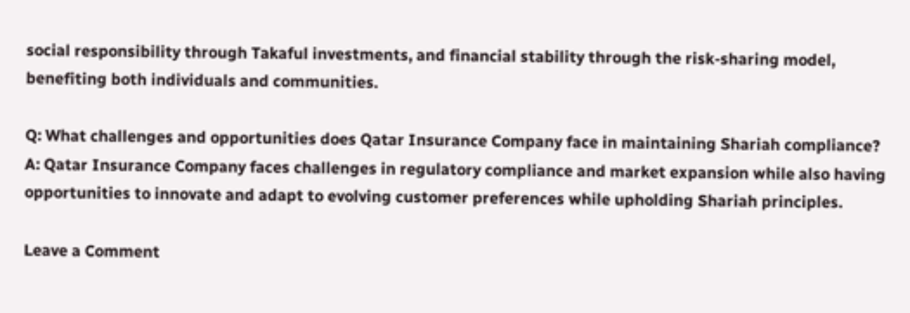social responsibility through Takaful investments, and financial stability through the risk-sharing model, benefiting both individuals and communities.

Q: What challenges and opportunities does Qatar Insurance Company face in maintaining Shariah compliance?
A: Qatar Insurance Company faces challenges in regulatory compliance and market expansion while also having opportunities to innovate and adapt to evolving customer preferences while upholding Shariah principles.

Leave a Comment